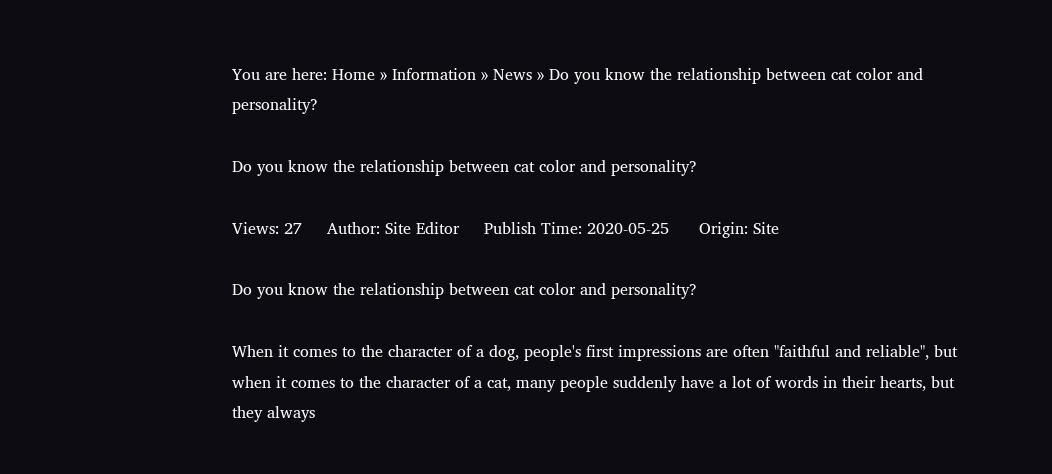You are here: Home » Information » News » Do you know the relationship between cat color and personality?

Do you know the relationship between cat color and personality?

Views: 27     Author: Site Editor     Publish Time: 2020-05-25      Origin: Site

Do you know the relationship between cat color and personality?

When it comes to the character of a dog, people's first impressions are often "faithful and reliable", but when it comes to the character of a cat, many people suddenly have a lot of words in their hearts, but they always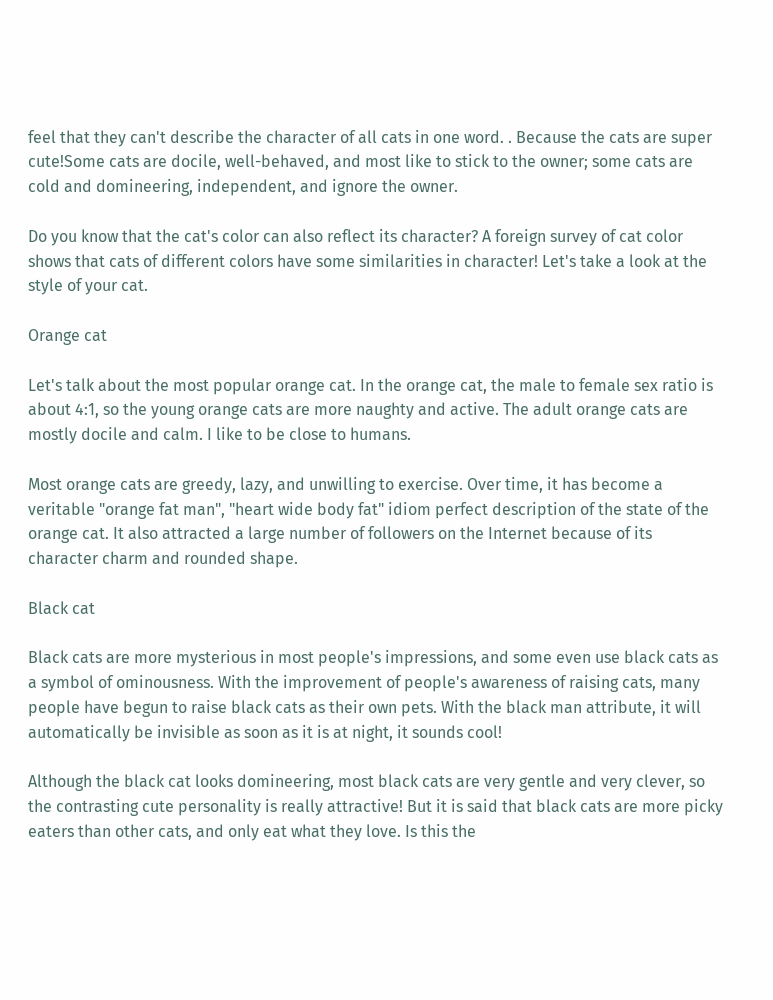feel that they can't describe the character of all cats in one word. . Because the cats are super cute!Some cats are docile, well-behaved, and most like to stick to the owner; some cats are cold and domineering, independent, and ignore the owner.

Do you know that the cat's color can also reflect its character? A foreign survey of cat color shows that cats of different colors have some similarities in character! Let's take a look at the style of your cat.

Orange cat

Let's talk about the most popular orange cat. In the orange cat, the male to female sex ratio is about 4:1, so the young orange cats are more naughty and active. The adult orange cats are mostly docile and calm. I like to be close to humans.

Most orange cats are greedy, lazy, and unwilling to exercise. Over time, it has become a veritable "orange fat man", "heart wide body fat" idiom perfect description of the state of the orange cat. It also attracted a large number of followers on the Internet because of its character charm and rounded shape.

Black cat

Black cats are more mysterious in most people's impressions, and some even use black cats as a symbol of ominousness. With the improvement of people's awareness of raising cats, many people have begun to raise black cats as their own pets. With the black man attribute, it will automatically be invisible as soon as it is at night, it sounds cool!

Although the black cat looks domineering, most black cats are very gentle and very clever, so the contrasting cute personality is really attractive! But it is said that black cats are more picky eaters than other cats, and only eat what they love. Is this the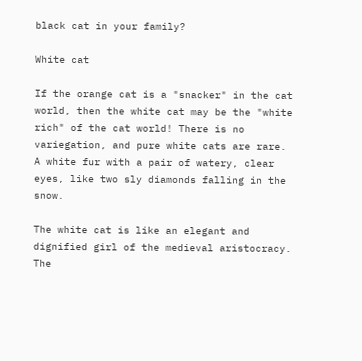black cat in your family?

White cat

If the orange cat is a "snacker" in the cat world, then the white cat may be the "white rich" of the cat world! There is no variegation, and pure white cats are rare. A white fur with a pair of watery, clear eyes, like two sly diamonds falling in the snow.

The white cat is like an elegant and dignified girl of the medieval aristocracy. The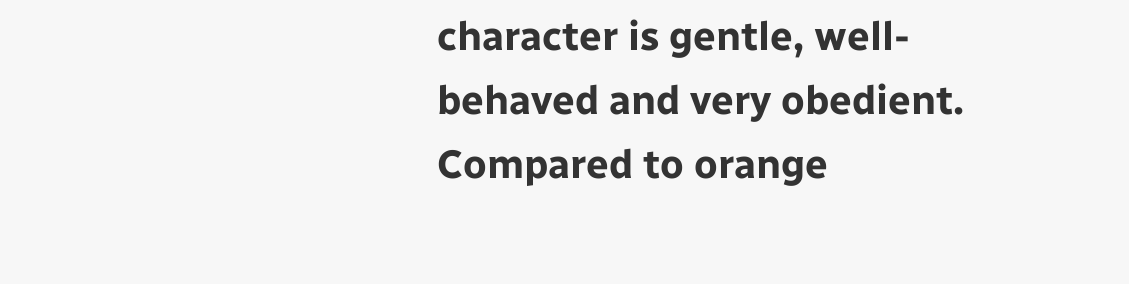character is gentle, well-behaved and very obedient. Compared to orange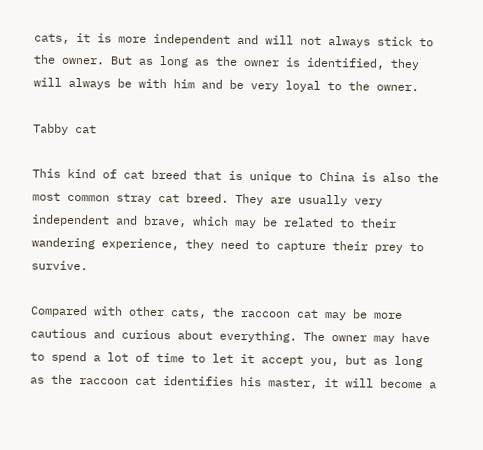cats, it is more independent and will not always stick to the owner. But as long as the owner is identified, they will always be with him and be very loyal to the owner.

Tabby cat

This kind of cat breed that is unique to China is also the most common stray cat breed. They are usually very independent and brave, which may be related to their wandering experience, they need to capture their prey to survive.

Compared with other cats, the raccoon cat may be more cautious and curious about everything. The owner may have to spend a lot of time to let it accept you, but as long as the raccoon cat identifies his master, it will become a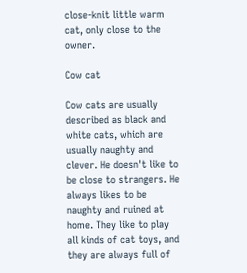close-knit little warm cat, only close to the owner.

Cow cat

Cow cats are usually described as black and white cats, which are usually naughty and clever. He doesn't like to be close to strangers. He always likes to be naughty and ruined at home. They like to play all kinds of cat toys, and they are always full of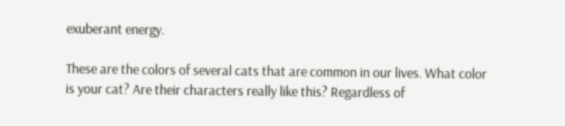exuberant energy.

These are the colors of several cats that are common in our lives. What color is your cat? Are their characters really like this? Regardless of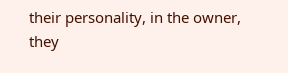their personality, in the owner, they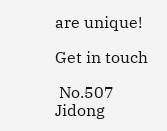are unique!

Get in touch

 No.507 Jidong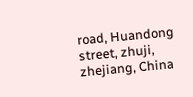road, Huandong street, zhuji, zhejiang, China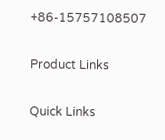+86-15757108507

Product Links

Quick Links